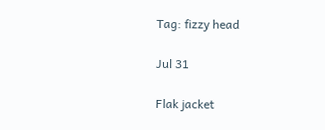Tag: fizzy head

Jul 31

Flak jacket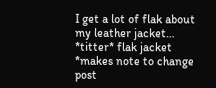I get a lot of flak about my leather jacket… *titter* flak jacket *makes note to change post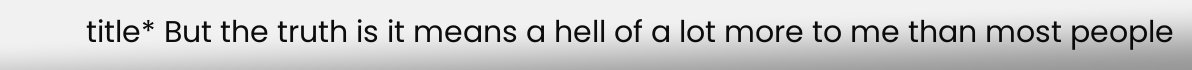title* But the truth is it means a hell of a lot more to me than most people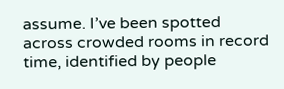assume. I’ve been spotted across crowded rooms in record time, identified by people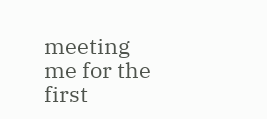meeting me for the first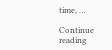time, …

Continue reading